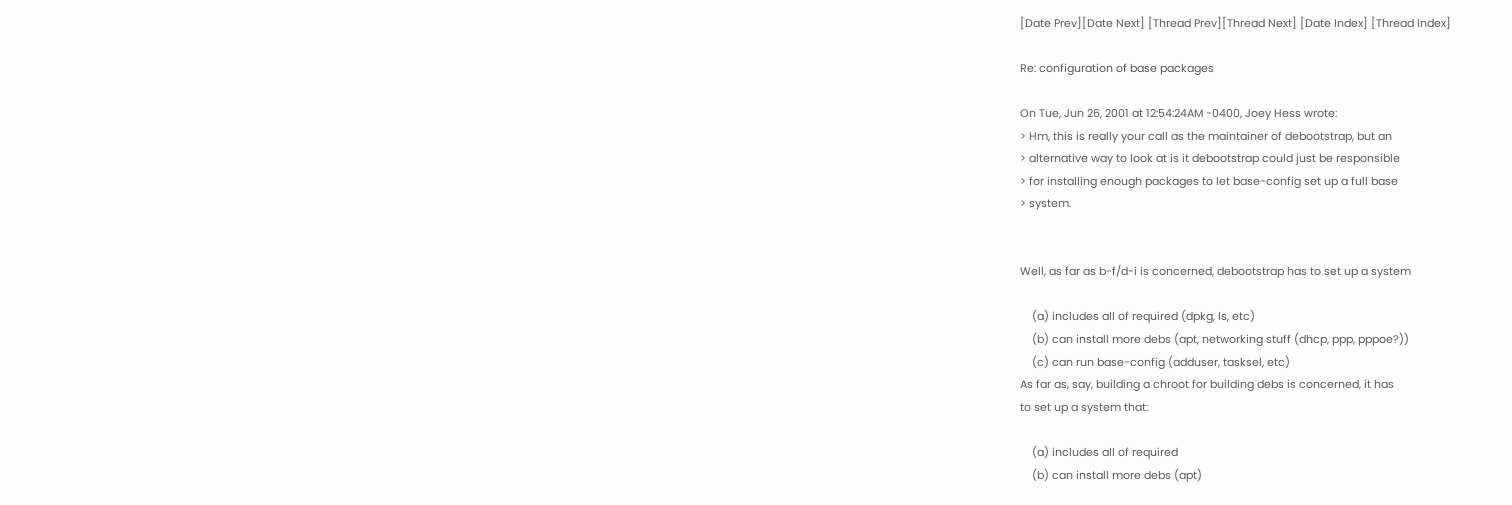[Date Prev][Date Next] [Thread Prev][Thread Next] [Date Index] [Thread Index]

Re: configuration of base packages

On Tue, Jun 26, 2001 at 12:54:24AM -0400, Joey Hess wrote:
> Hm, this is really your call as the maintainer of debootstrap, but an
> alternative way to look at is it debootstrap could just be responsible
> for installing enough packages to let base-config set up a full base
> system.


Well, as far as b-f/d-i is concerned, debootstrap has to set up a system

    (a) includes all of required (dpkg, ls, etc)
    (b) can install more debs (apt, networking stuff (dhcp, ppp, pppoe?))
    (c) can run base-config (adduser, tasksel, etc)
As far as, say, building a chroot for building debs is concerned, it has
to set up a system that:

    (a) includes all of required
    (b) can install more debs (apt)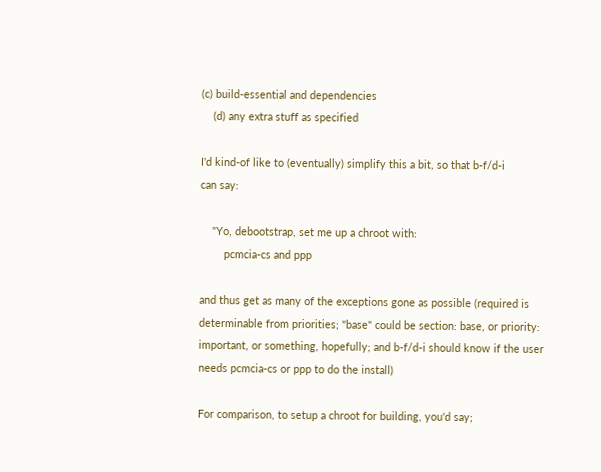(c) build-essential and dependencies
    (d) any extra stuff as specified

I'd kind-of like to (eventually) simplify this a bit, so that b-f/d-i
can say:

    "Yo, debootstrap, set me up a chroot with:
        pcmcia-cs and ppp

and thus get as many of the exceptions gone as possible (required is
determinable from priorities; "base" could be section: base, or priority:
important, or something, hopefully; and b-f/d-i should know if the user
needs pcmcia-cs or ppp to do the install)

For comparison, to setup a chroot for building, you'd say;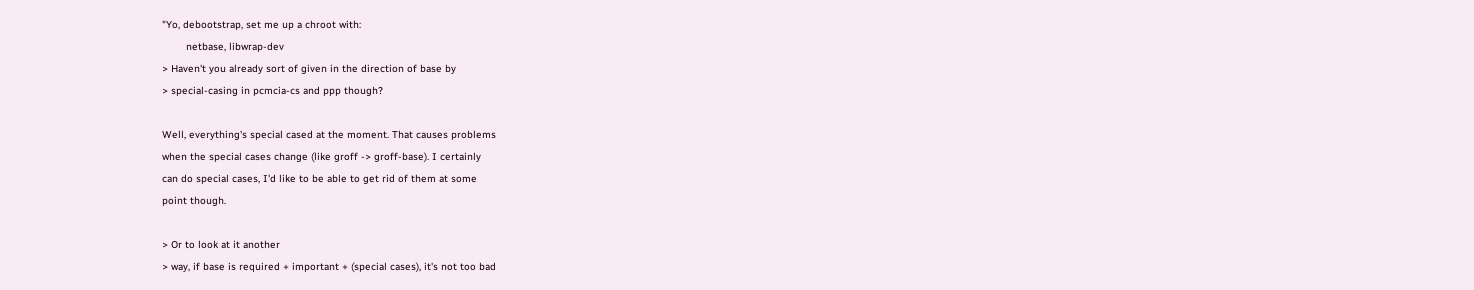"Yo, debootstrap, set me up a chroot with:
        netbase, libwrap-dev
> Haven't you already sort of given in the direction of base by
> special-casing in pcmcia-cs and ppp though?

Well, everything's special cased at the moment. That causes problems
when the special cases change (like groff -> groff-base). I certainly
can do special cases, I'd like to be able to get rid of them at some
point though.

> Or to look at it another
> way, if base is required + important + (special cases), it's not too bad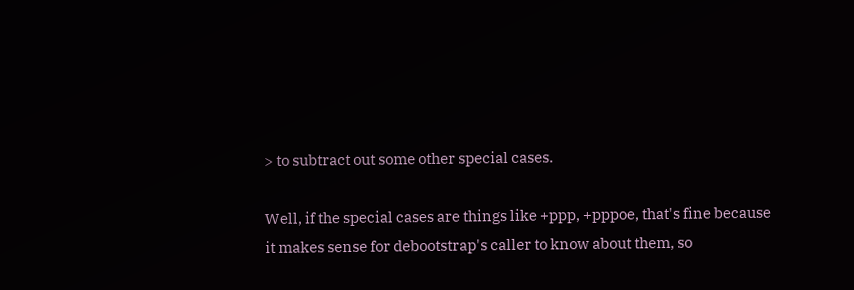> to subtract out some other special cases.

Well, if the special cases are things like +ppp, +pppoe, that's fine because
it makes sense for debootstrap's caller to know about them, so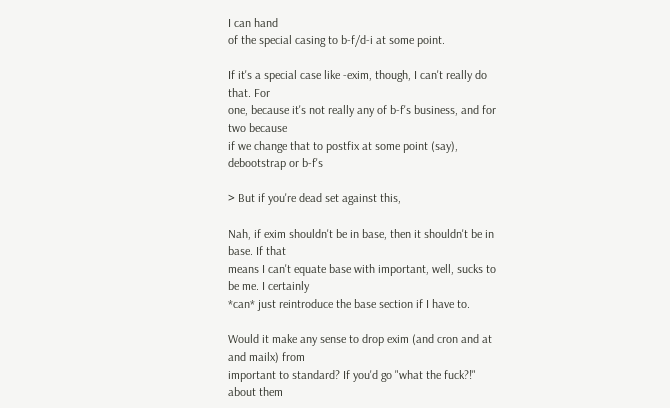I can hand
of the special casing to b-f/d-i at some point.

If it's a special case like -exim, though, I can't really do that. For
one, because it's not really any of b-f's business, and for two because
if we change that to postfix at some point (say), debootstrap or b-f's

> But if you're dead set against this,

Nah, if exim shouldn't be in base, then it shouldn't be in base. If that
means I can't equate base with important, well, sucks to be me. I certainly
*can* just reintroduce the base section if I have to.

Would it make any sense to drop exim (and cron and at and mailx) from
important to standard? If you'd go "what the fuck?!" about them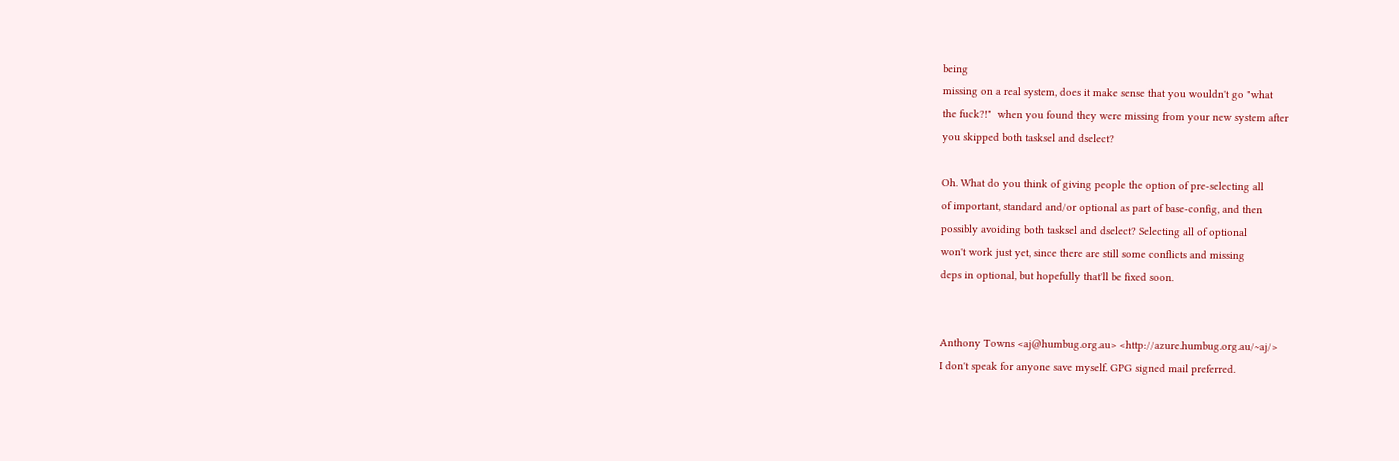being
missing on a real system, does it make sense that you wouldn't go "what
the fuck?!"  when you found they were missing from your new system after
you skipped both tasksel and dselect?

Oh. What do you think of giving people the option of pre-selecting all
of important, standard and/or optional as part of base-config, and then
possibly avoiding both tasksel and dselect? Selecting all of optional
won't work just yet, since there are still some conflicts and missing
deps in optional, but hopefully that'll be fixed soon.


Anthony Towns <aj@humbug.org.au> <http://azure.humbug.org.au/~aj/>
I don't speak for anyone save myself. GPG signed mail preferred.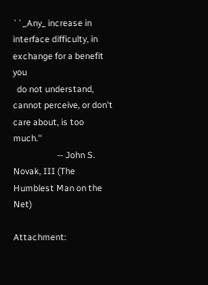``_Any_ increase in interface difficulty, in exchange for a benefit you
  do not understand, cannot perceive, or don't care about, is too much.''
                      -- John S. Novak, III (The Humblest Man on the Net)

Attachment: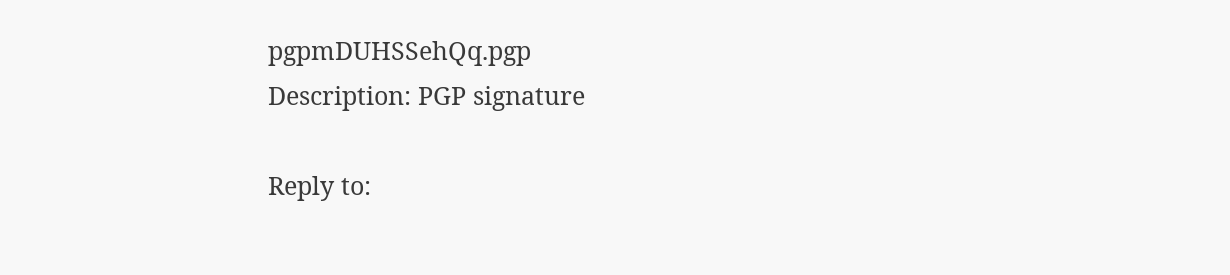pgpmDUHSSehQq.pgp
Description: PGP signature

Reply to: